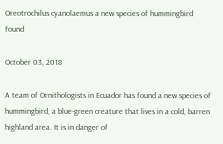Oreotrochilus cyanolaemus a new species of hummingbird found

October 03, 2018

A team of Ornithologists in Ecuador has found a new species of hummingbird, a blue-green creature that lives in a cold, barren highland area. It is in danger of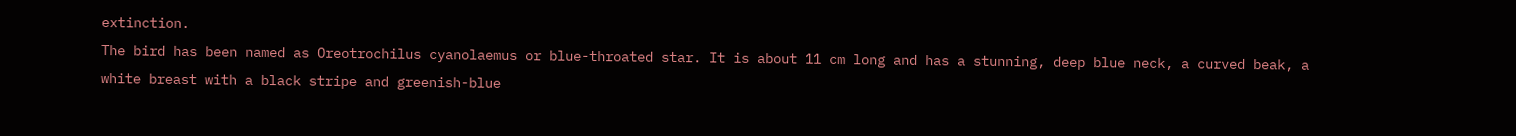extinction.
The bird has been named as Oreotrochilus cyanolaemus or blue-throated star. It is about 11 cm long and has a stunning, deep blue neck, a curved beak, a white breast with a black stripe and greenish-blue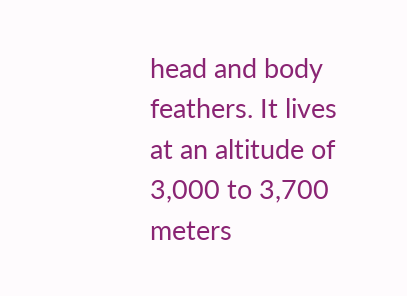head and body feathers. It lives at an altitude of 3,000 to 3,700 meters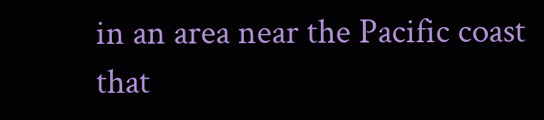in an area near the Pacific coast that